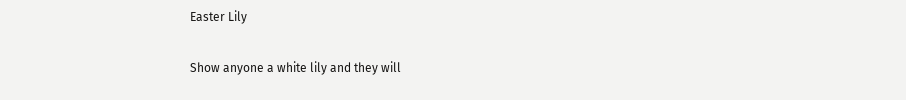Easter Lily

Show anyone a white lily and they will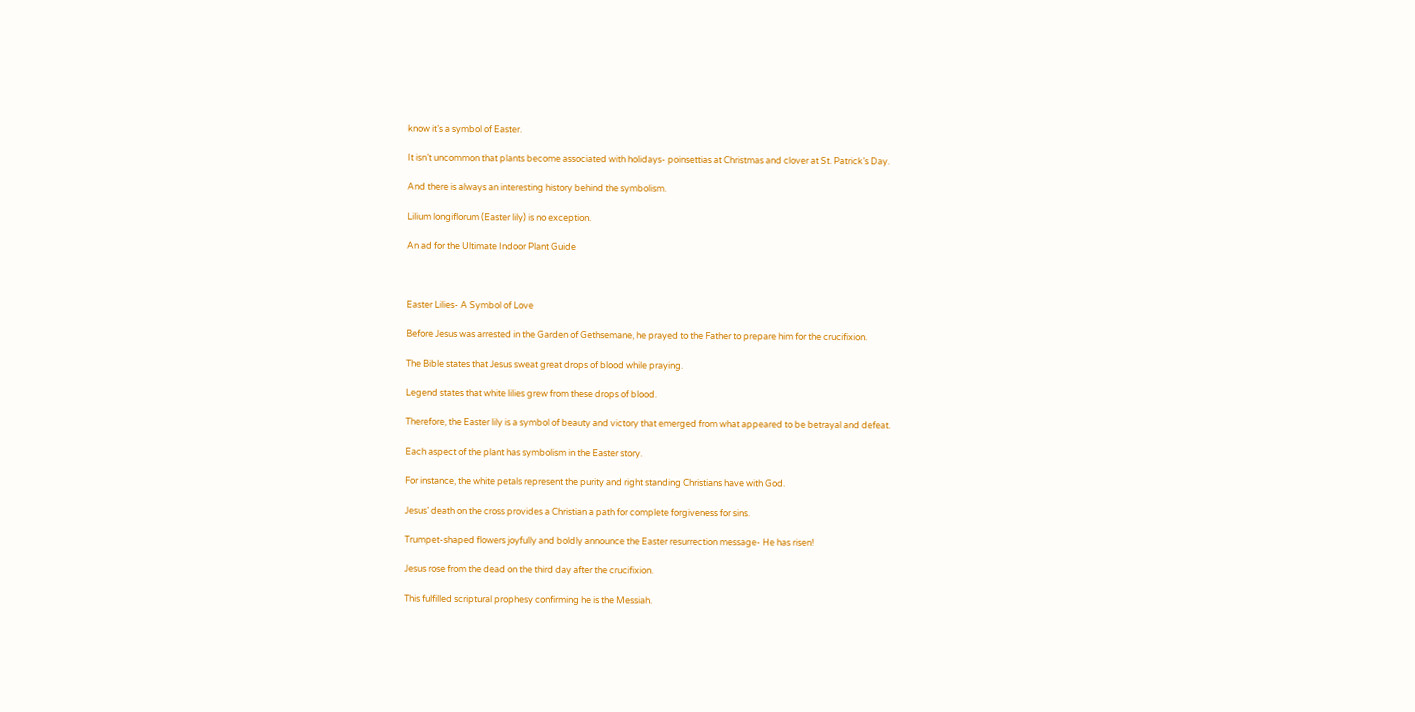know it’s a symbol of Easter.

It isn’t uncommon that plants become associated with holidays- poinsettias at Christmas and clover at St. Patrick’s Day.

And there is always an interesting history behind the symbolism.

Lilium longiflorum (Easter lily) is no exception.

An ad for the Ultimate Indoor Plant Guide



Easter Lilies- A Symbol of Love

Before Jesus was arrested in the Garden of Gethsemane, he prayed to the Father to prepare him for the crucifixion.

The Bible states that Jesus sweat great drops of blood while praying.

Legend states that white lilies grew from these drops of blood.

Therefore, the Easter lily is a symbol of beauty and victory that emerged from what appeared to be betrayal and defeat.

Each aspect of the plant has symbolism in the Easter story.

For instance, the white petals represent the purity and right standing Christians have with God.

Jesus’ death on the cross provides a Christian a path for complete forgiveness for sins.

Trumpet-shaped flowers joyfully and boldly announce the Easter resurrection message- He has risen!

Jesus rose from the dead on the third day after the crucifixion.

This fulfilled scriptural prophesy confirming he is the Messiah.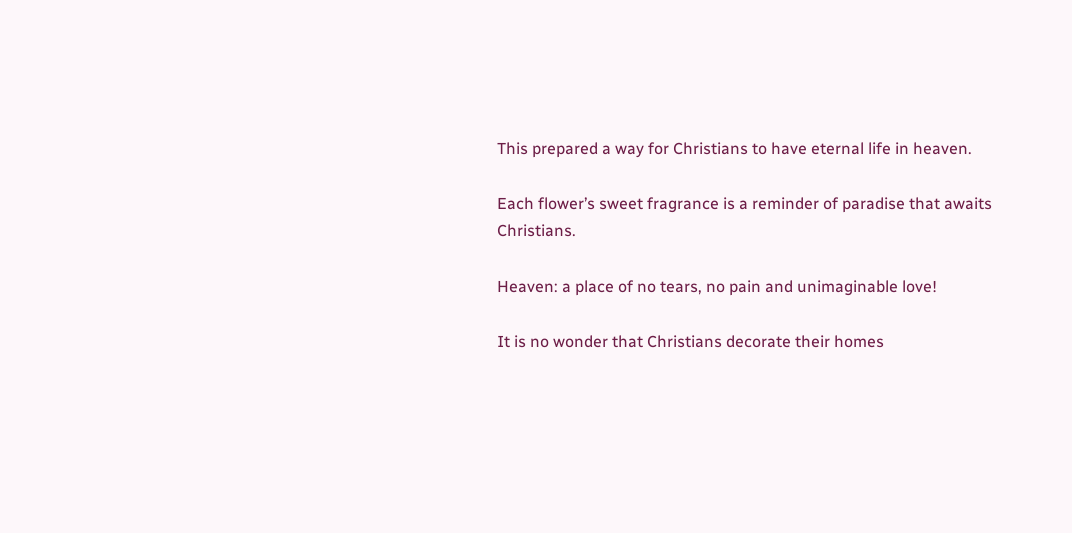This prepared a way for Christians to have eternal life in heaven.

Each flower’s sweet fragrance is a reminder of paradise that awaits Christians.

Heaven: a place of no tears, no pain and unimaginable love!

It is no wonder that Christians decorate their homes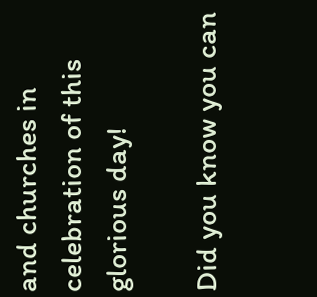and churches in celebration of this glorious day!

Did you know you can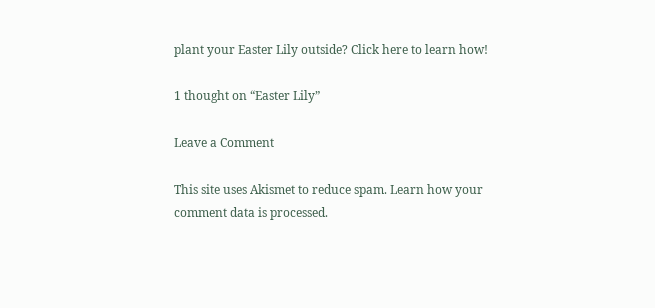plant your Easter Lily outside? Click here to learn how!

1 thought on “Easter Lily”

Leave a Comment

This site uses Akismet to reduce spam. Learn how your comment data is processed.